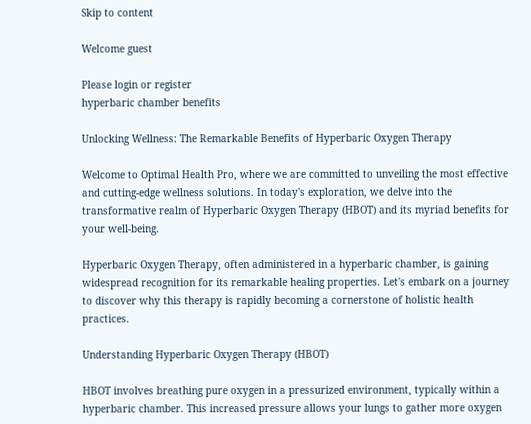Skip to content

Welcome guest

Please login or register
hyperbaric chamber benefits

Unlocking Wellness: The Remarkable Benefits of Hyperbaric Oxygen Therapy

Welcome to Optimal Health Pro, where we are committed to unveiling the most effective and cutting-edge wellness solutions. In today's exploration, we delve into the transformative realm of Hyperbaric Oxygen Therapy (HBOT) and its myriad benefits for your well-being.

Hyperbaric Oxygen Therapy, often administered in a hyperbaric chamber, is gaining widespread recognition for its remarkable healing properties. Let's embark on a journey to discover why this therapy is rapidly becoming a cornerstone of holistic health practices.

Understanding Hyperbaric Oxygen Therapy (HBOT)

HBOT involves breathing pure oxygen in a pressurized environment, typically within a hyperbaric chamber. This increased pressure allows your lungs to gather more oxygen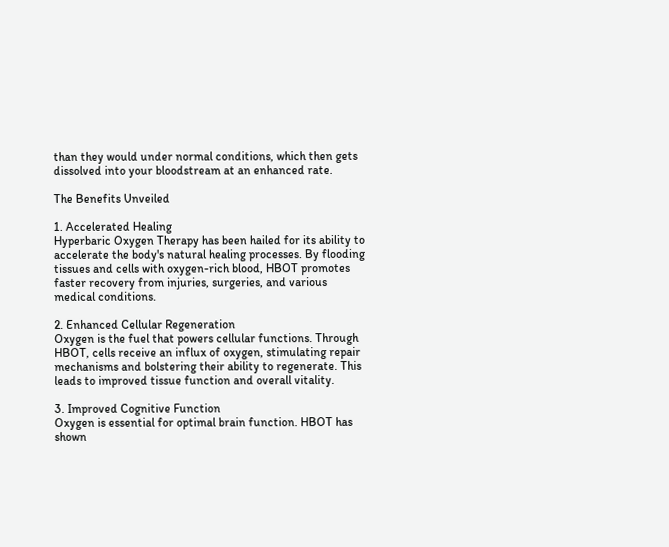than they would under normal conditions, which then gets dissolved into your bloodstream at an enhanced rate.

The Benefits Unveiled

1. Accelerated Healing
Hyperbaric Oxygen Therapy has been hailed for its ability to accelerate the body's natural healing processes. By flooding tissues and cells with oxygen-rich blood, HBOT promotes faster recovery from injuries, surgeries, and various medical conditions.

2. Enhanced Cellular Regeneration
Oxygen is the fuel that powers cellular functions. Through HBOT, cells receive an influx of oxygen, stimulating repair mechanisms and bolstering their ability to regenerate. This leads to improved tissue function and overall vitality.

3. Improved Cognitive Function
Oxygen is essential for optimal brain function. HBOT has shown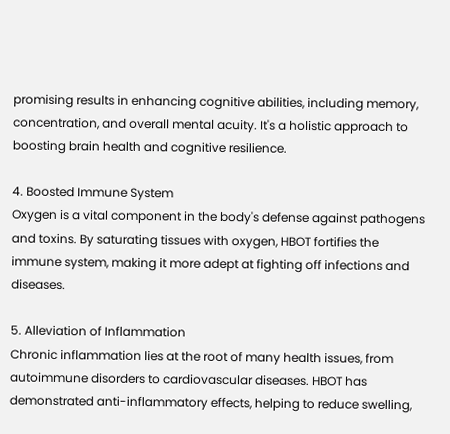promising results in enhancing cognitive abilities, including memory, concentration, and overall mental acuity. It's a holistic approach to boosting brain health and cognitive resilience.

4. Boosted Immune System
Oxygen is a vital component in the body's defense against pathogens and toxins. By saturating tissues with oxygen, HBOT fortifies the immune system, making it more adept at fighting off infections and diseases.

5. Alleviation of Inflammation
Chronic inflammation lies at the root of many health issues, from autoimmune disorders to cardiovascular diseases. HBOT has demonstrated anti-inflammatory effects, helping to reduce swelling,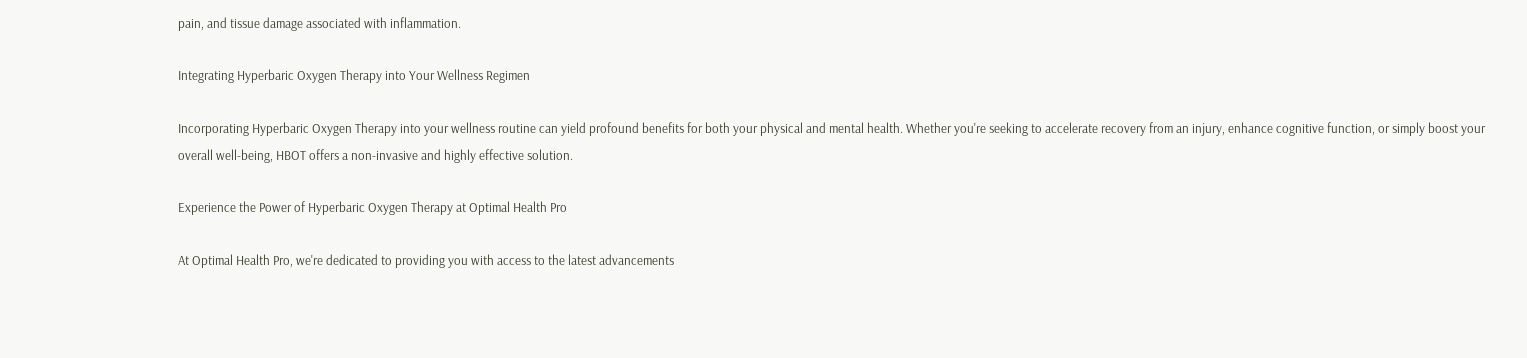pain, and tissue damage associated with inflammation.

Integrating Hyperbaric Oxygen Therapy into Your Wellness Regimen

Incorporating Hyperbaric Oxygen Therapy into your wellness routine can yield profound benefits for both your physical and mental health. Whether you're seeking to accelerate recovery from an injury, enhance cognitive function, or simply boost your overall well-being, HBOT offers a non-invasive and highly effective solution.

Experience the Power of Hyperbaric Oxygen Therapy at Optimal Health Pro

At Optimal Health Pro, we're dedicated to providing you with access to the latest advancements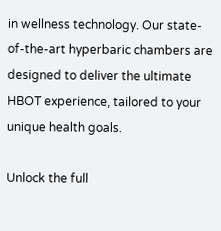in wellness technology. Our state-of-the-art hyperbaric chambers are designed to deliver the ultimate HBOT experience, tailored to your unique health goals.

Unlock the full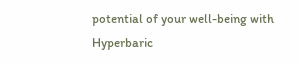potential of your well-being with Hyperbaric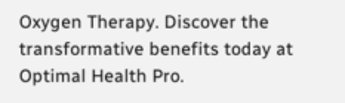Oxygen Therapy. Discover the transformative benefits today at Optimal Health Pro.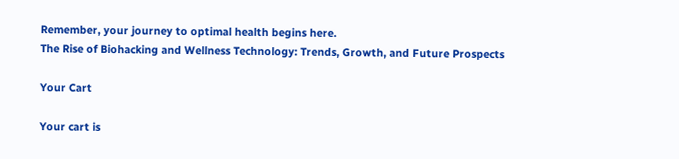Remember, your journey to optimal health begins here.
The Rise of Biohacking and Wellness Technology: Trends, Growth, and Future Prospects

Your Cart

Your cart is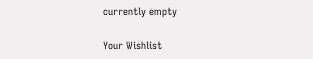currently empty

Your Wishlist